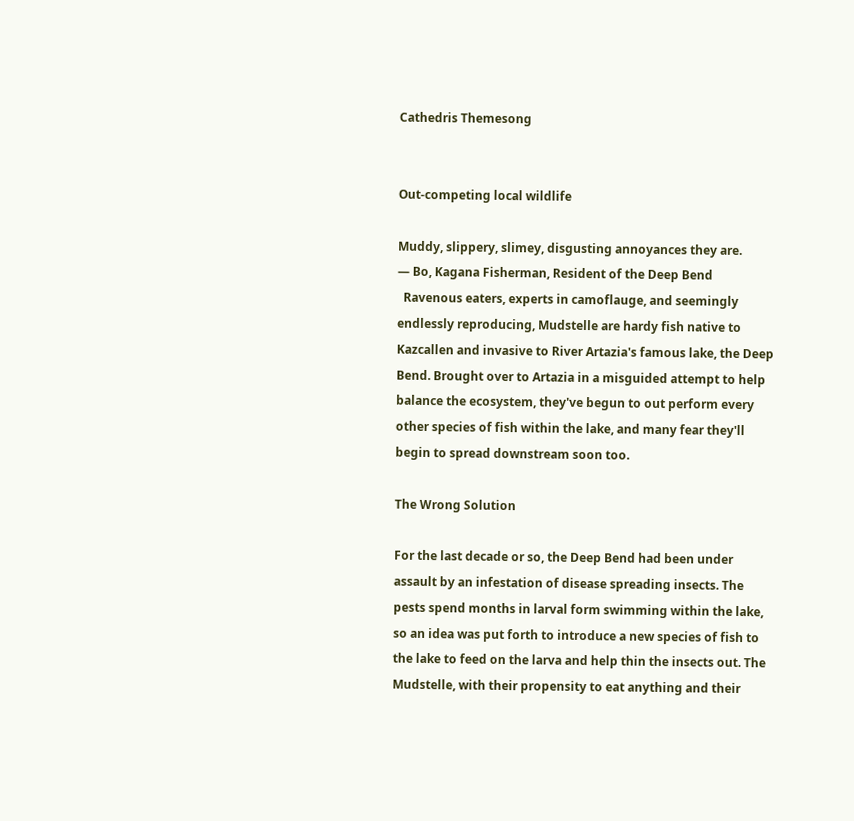Cathedris Themesong


Out-competing local wildlife

Muddy, slippery, slimey, disgusting annoyances they are.
— Bo, Kagana Fisherman, Resident of the Deep Bend
  Ravenous eaters, experts in camoflauge, and seemingly endlessly reproducing, Mudstelle are hardy fish native to Kazcallen and invasive to River Artazia's famous lake, the Deep Bend. Brought over to Artazia in a misguided attempt to help balance the ecosystem, they've begun to out perform every other species of fish within the lake, and many fear they'll begin to spread downstream soon too.

The Wrong Solution

For the last decade or so, the Deep Bend had been under assault by an infestation of disease spreading insects. The pests spend months in larval form swimming within the lake, so an idea was put forth to introduce a new species of fish to the lake to feed on the larva and help thin the insects out. The Mudstelle, with their propensity to eat anything and their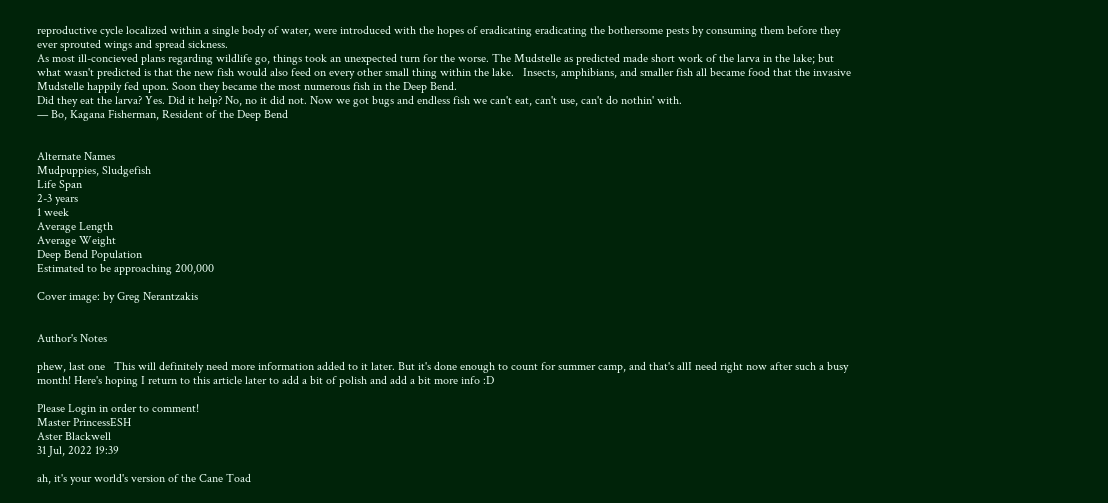reproductive cycle localized within a single body of water, were introduced with the hopes of eradicating eradicating the bothersome pests by consuming them before they ever sprouted wings and spread sickness.
As most ill-concieved plans regarding wildlife go, things took an unexpected turn for the worse. The Mudstelle as predicted made short work of the larva in the lake; but what wasn't predicted is that the new fish would also feed on every other small thing within the lake.   Insects, amphibians, and smaller fish all became food that the invasive Mudstelle happily fed upon. Soon they became the most numerous fish in the Deep Bend.
Did they eat the larva? Yes. Did it help? No, no it did not. Now we got bugs and endless fish we can't eat, can't use, can't do nothin' with.
— Bo, Kagana Fisherman, Resident of the Deep Bend


Alternate Names
Mudpuppies, Sludgefish
Life Span
2-3 years
1 week
Average Length
Average Weight
Deep Bend Population
Estimated to be approaching 200,000

Cover image: by Greg Nerantzakis


Author's Notes

phew, last one   This will definitely need more information added to it later. But it's done enough to count for summer camp, and that's allI need right now after such a busy month! Here's hoping I return to this article later to add a bit of polish and add a bit more info :D

Please Login in order to comment!
Master PrincessESH
Aster Blackwell
31 Jul, 2022 19:39

ah, it's your world's version of the Cane Toad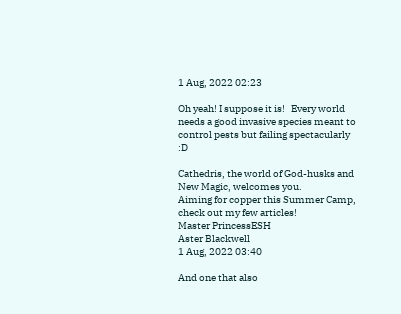1 Aug, 2022 02:23

Oh yeah! I suppose it is!   Every world needs a good invasive species meant to control pests but failing spectacularly :D

Cathedris, the world of God-husks and New Magic, welcomes you.
Aiming for copper this Summer Camp, check out my few articles!
Master PrincessESH
Aster Blackwell
1 Aug, 2022 03:40

And one that also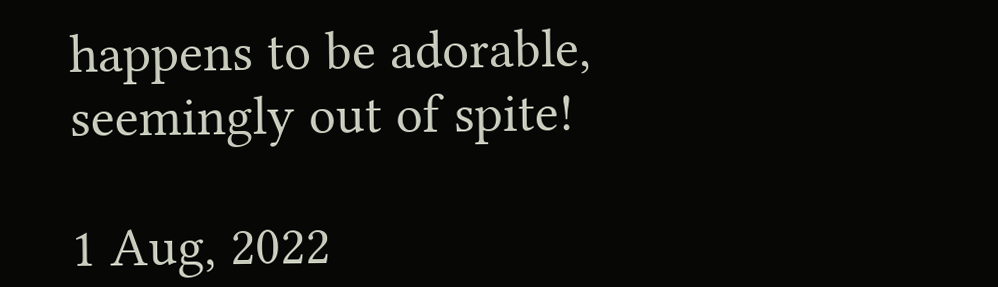happens to be adorable, seemingly out of spite!

1 Aug, 2022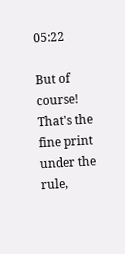05:22

But of course! That's the fine print under the rule,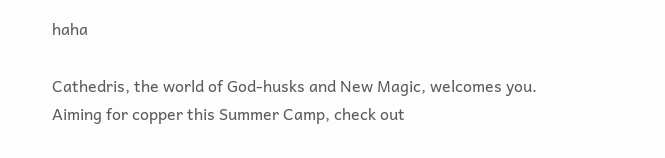haha

Cathedris, the world of God-husks and New Magic, welcomes you.
Aiming for copper this Summer Camp, check out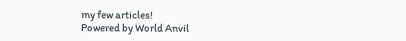my few articles!
Powered by World Anvil